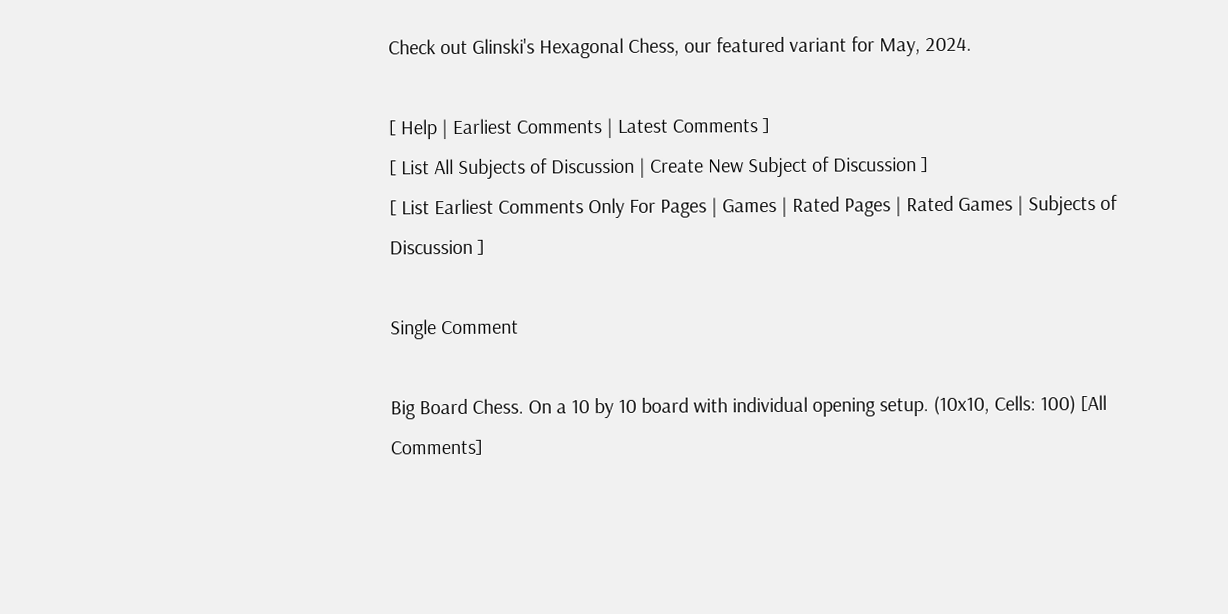Check out Glinski's Hexagonal Chess, our featured variant for May, 2024.

[ Help | Earliest Comments | Latest Comments ]
[ List All Subjects of Discussion | Create New Subject of Discussion ]
[ List Earliest Comments Only For Pages | Games | Rated Pages | Rated Games | Subjects of Discussion ]

Single Comment

Big Board Chess. On a 10 by 10 board with individual opening setup. (10x10, Cells: 100) [All Comments]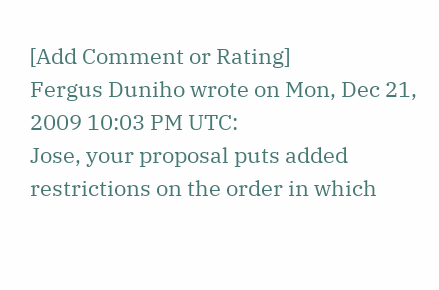[Add Comment or Rating]
Fergus Duniho wrote on Mon, Dec 21, 2009 10:03 PM UTC:
Jose, your proposal puts added restrictions on the order in which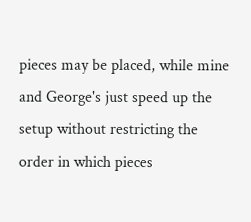pieces may be placed, while mine and George's just speed up the setup without restricting the order in which pieces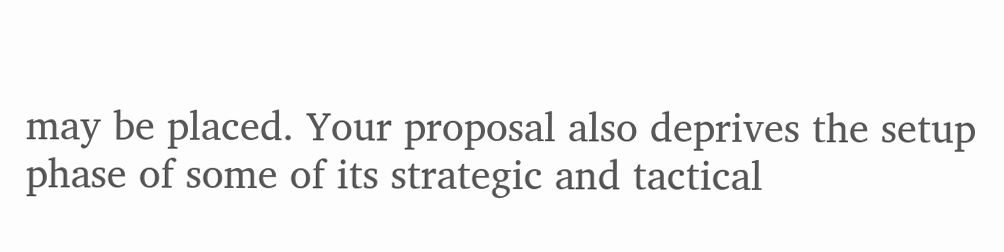may be placed. Your proposal also deprives the setup phase of some of its strategic and tactical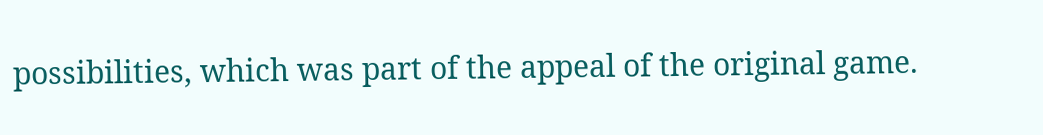possibilities, which was part of the appeal of the original game.